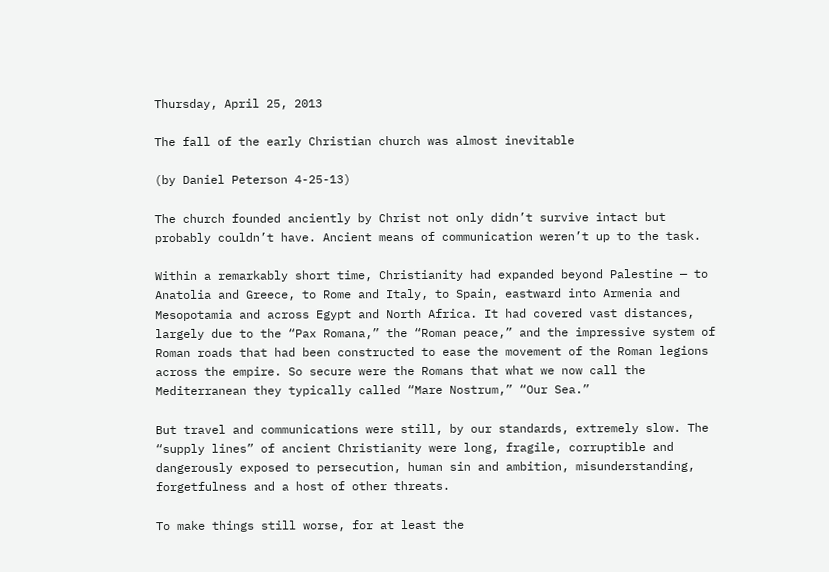Thursday, April 25, 2013

The fall of the early Christian church was almost inevitable

(by Daniel Peterson 4-25-13)

The church founded anciently by Christ not only didn’t survive intact but probably couldn’t have. Ancient means of communication weren’t up to the task.

Within a remarkably short time, Christianity had expanded beyond Palestine — to Anatolia and Greece, to Rome and Italy, to Spain, eastward into Armenia and Mesopotamia and across Egypt and North Africa. It had covered vast distances, largely due to the “Pax Romana,” the “Roman peace,” and the impressive system of Roman roads that had been constructed to ease the movement of the Roman legions across the empire. So secure were the Romans that what we now call the Mediterranean they typically called “Mare Nostrum,” “Our Sea.”

But travel and communications were still, by our standards, extremely slow. The “supply lines” of ancient Christianity were long, fragile, corruptible and dangerously exposed to persecution, human sin and ambition, misunderstanding, forgetfulness and a host of other threats.

To make things still worse, for at least the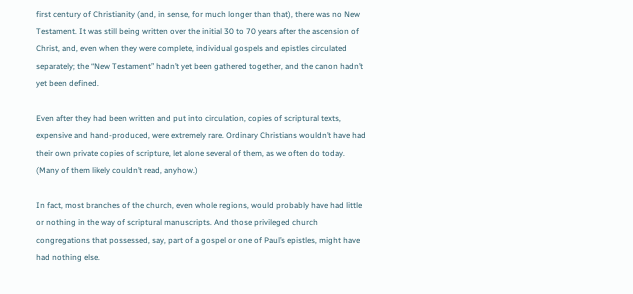first century of Christianity (and, in sense, for much longer than that), there was no New Testament. It was still being written over the initial 30 to 70 years after the ascension of Christ, and, even when they were complete, individual gospels and epistles circulated separately; the “New Testament” hadn’t yet been gathered together, and the canon hadn’t yet been defined.

Even after they had been written and put into circulation, copies of scriptural texts, expensive and hand-produced, were extremely rare. Ordinary Christians wouldn’t have had their own private copies of scripture, let alone several of them, as we often do today. (Many of them likely couldn’t read, anyhow.)

In fact, most branches of the church, even whole regions, would probably have had little or nothing in the way of scriptural manuscripts. And those privileged church congregations that possessed, say, part of a gospel or one of Paul’s epistles, might have had nothing else.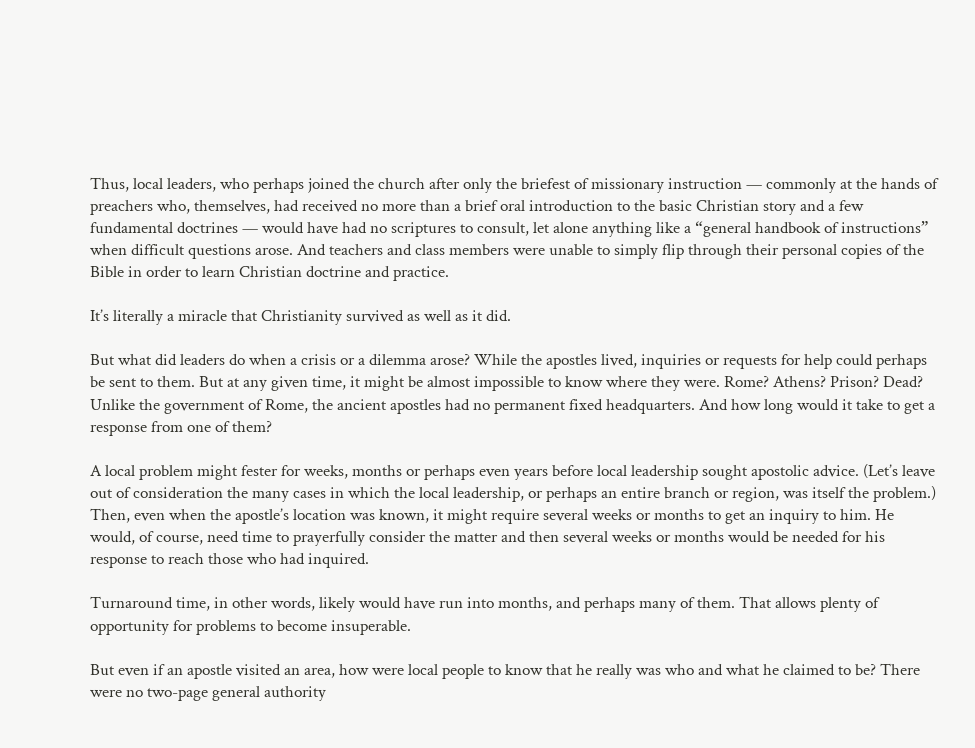Thus, local leaders, who perhaps joined the church after only the briefest of missionary instruction — commonly at the hands of preachers who, themselves, had received no more than a brief oral introduction to the basic Christian story and a few fundamental doctrines — would have had no scriptures to consult, let alone anything like a “general handbook of instructions” when difficult questions arose. And teachers and class members were unable to simply flip through their personal copies of the Bible in order to learn Christian doctrine and practice.

It’s literally a miracle that Christianity survived as well as it did.

But what did leaders do when a crisis or a dilemma arose? While the apostles lived, inquiries or requests for help could perhaps be sent to them. But at any given time, it might be almost impossible to know where they were. Rome? Athens? Prison? Dead? Unlike the government of Rome, the ancient apostles had no permanent fixed headquarters. And how long would it take to get a response from one of them?

A local problem might fester for weeks, months or perhaps even years before local leadership sought apostolic advice. (Let’s leave out of consideration the many cases in which the local leadership, or perhaps an entire branch or region, was itself the problem.) Then, even when the apostle’s location was known, it might require several weeks or months to get an inquiry to him. He would, of course, need time to prayerfully consider the matter and then several weeks or months would be needed for his response to reach those who had inquired.

Turnaround time, in other words, likely would have run into months, and perhaps many of them. That allows plenty of opportunity for problems to become insuperable.

But even if an apostle visited an area, how were local people to know that he really was who and what he claimed to be? There were no two-page general authority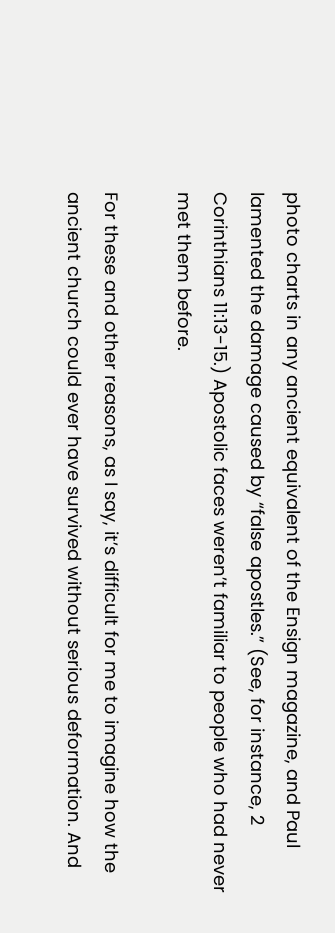photo charts in any ancient equivalent of the Ensign magazine, and Paul lamented the damage caused by “false apostles.” (See, for instance, 2 Corinthians 11:13-15.) Apostolic faces weren’t familiar to people who had never met them before.

For these and other reasons, as I say, it’s difficult for me to imagine how the ancient church could ever have survived without serious deformation. And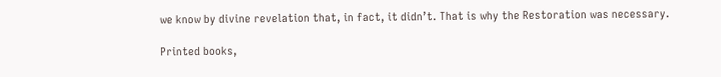we know by divine revelation that, in fact, it didn’t. That is why the Restoration was necessary.

Printed books,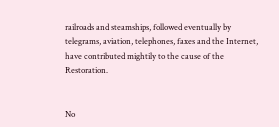railroads and steamships, followed eventually by telegrams, aviation, telephones, faxes and the Internet, have contributed mightily to the cause of the Restoration.


No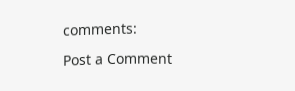comments:

Post a Comment